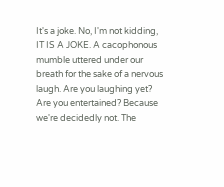It's a joke. No, I'm not kidding, IT IS A JOKE. A cacophonous mumble uttered under our breath for the sake of a nervous laugh. Are you laughing yet? Are you entertained? Because we're decidedly not. The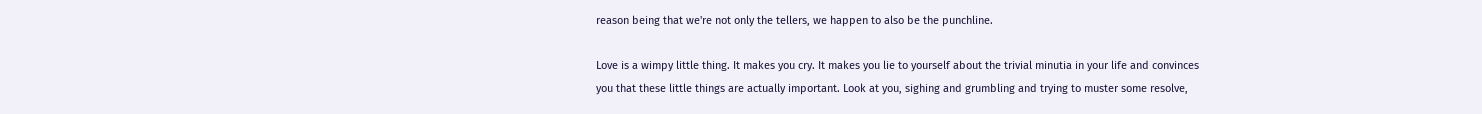reason being that we're not only the tellers, we happen to also be the punchline.

Love is a wimpy little thing. It makes you cry. It makes you lie to yourself about the trivial minutia in your life and convinces you that these little things are actually important. Look at you, sighing and grumbling and trying to muster some resolve,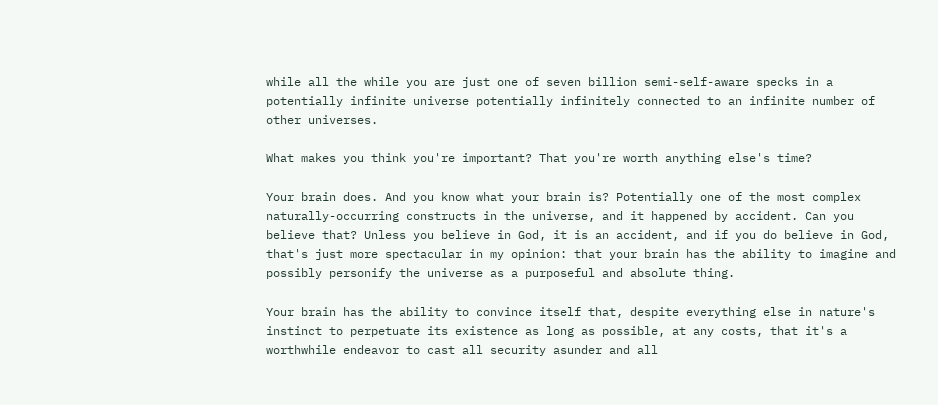while all the while you are just one of seven billion semi-self-aware specks in a potentially infinite universe potentially infinitely connected to an infinite number of other universes.

What makes you think you're important? That you're worth anything else's time?

Your brain does. And you know what your brain is? Potentially one of the most complex naturally-occurring constructs in the universe, and it happened by accident. Can you believe that? Unless you believe in God, it is an accident, and if you do believe in God, that's just more spectacular in my opinion: that your brain has the ability to imagine and possibly personify the universe as a purposeful and absolute thing.

Your brain has the ability to convince itself that, despite everything else in nature's instinct to perpetuate its existence as long as possible, at any costs, that it's a worthwhile endeavor to cast all security asunder and all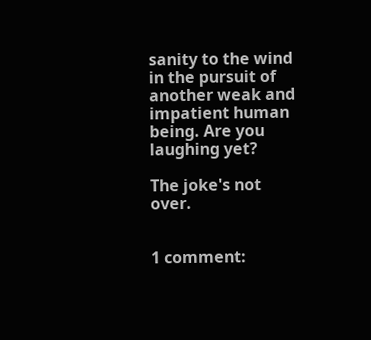sanity to the wind in the pursuit of another weak and impatient human being. Are you laughing yet?

The joke's not over.


1 comment: